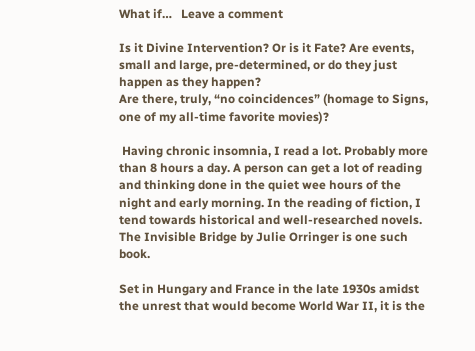What if…   Leave a comment

Is it Divine Intervention? Or is it Fate? Are events, small and large, pre-determined, or do they just happen as they happen?
Are there, truly, “no coincidences” (homage to Signs, one of my all-time favorite movies)?

 Having chronic insomnia, I read a lot. Probably more than 8 hours a day. A person can get a lot of reading and thinking done in the quiet wee hours of the night and early morning. In the reading of fiction, I tend towards historical and well-researched novels. The Invisible Bridge by Julie Orringer is one such book.

Set in Hungary and France in the late 1930s amidst the unrest that would become World War II, it is the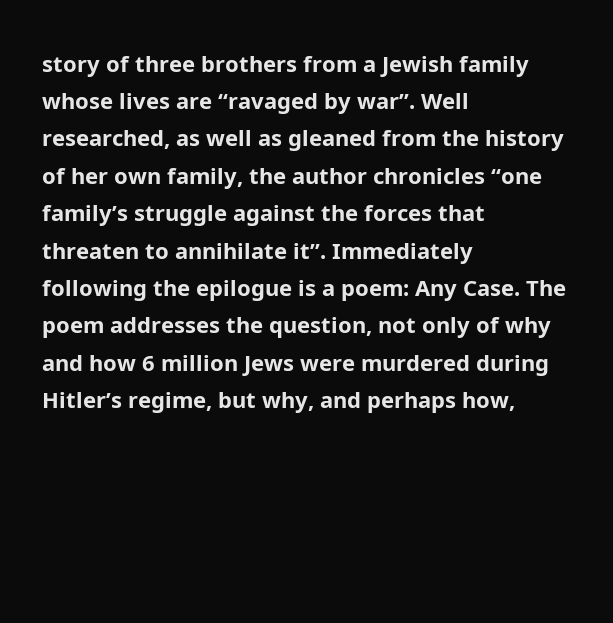story of three brothers from a Jewish family whose lives are “ravaged by war”. Well researched, as well as gleaned from the history of her own family, the author chronicles “one family’s struggle against the forces that threaten to annihilate it”. Immediately following the epilogue is a poem: Any Case. The poem addresses the question, not only of why and how 6 million Jews were murdered during Hitler’s regime, but why, and perhaps how,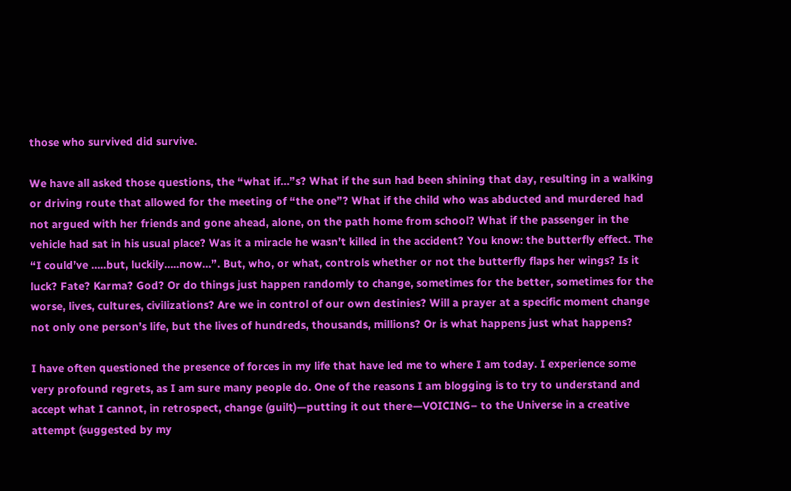those who survived did survive.

We have all asked those questions, the “what if…”s? What if the sun had been shining that day, resulting in a walking or driving route that allowed for the meeting of “the one”? What if the child who was abducted and murdered had not argued with her friends and gone ahead, alone, on the path home from school? What if the passenger in the vehicle had sat in his usual place? Was it a miracle he wasn’t killed in the accident? You know: the butterfly effect. The “I could’ve …..but, luckily…..now…”. But, who, or what, controls whether or not the butterfly flaps her wings? Is it luck? Fate? Karma? God? Or do things just happen randomly to change, sometimes for the better, sometimes for the worse, lives, cultures, civilizations? Are we in control of our own destinies? Will a prayer at a specific moment change not only one person’s life, but the lives of hundreds, thousands, millions? Or is what happens just what happens?

I have often questioned the presence of forces in my life that have led me to where I am today. I experience some very profound regrets, as I am sure many people do. One of the reasons I am blogging is to try to understand and accept what I cannot, in retrospect, change (guilt)—putting it out there—VOICING– to the Universe in a creative attempt (suggested by my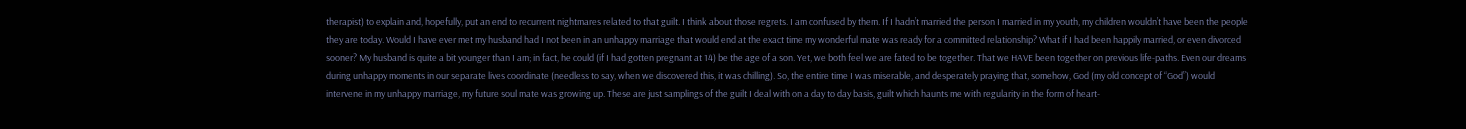therapist) to explain and, hopefully, put an end to recurrent nightmares related to that guilt. I think about those regrets. I am confused by them. If I hadn’t married the person I married in my youth, my children wouldn’t have been the people they are today. Would I have ever met my husband had I not been in an unhappy marriage that would end at the exact time my wonderful mate was ready for a committed relationship? What if I had been happily married, or even divorced sooner? My husband is quite a bit younger than I am; in fact, he could (if I had gotten pregnant at 14) be the age of a son. Yet, we both feel we are fated to be together. That we HAVE been together on previous life-paths. Even our dreams during unhappy moments in our separate lives coordinate (needless to say, when we discovered this, it was chilling). So, the entire time I was miserable, and desperately praying that, somehow, God (my old concept of “God”) would intervene in my unhappy marriage, my future soul mate was growing up. These are just samplings of the guilt I deal with on a day to day basis, guilt which haunts me with regularity in the form of heart-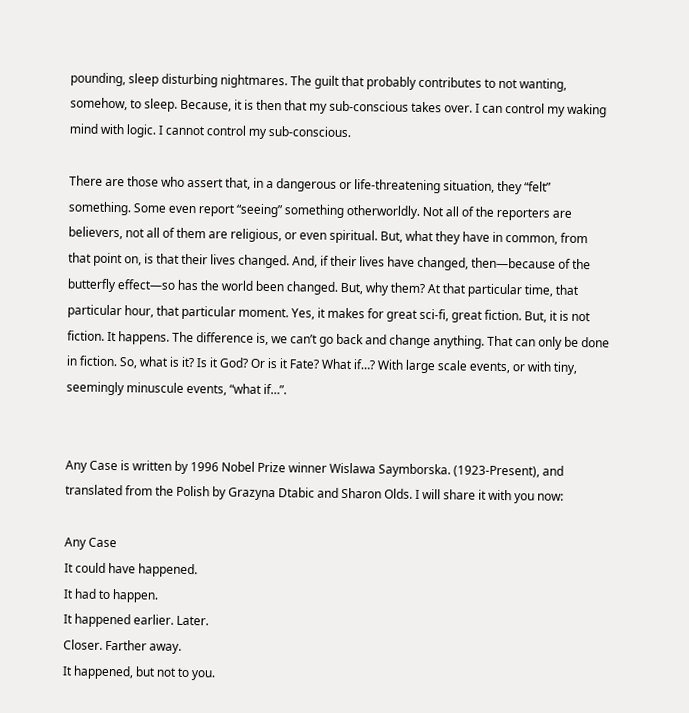pounding, sleep disturbing nightmares. The guilt that probably contributes to not wanting, somehow, to sleep. Because, it is then that my sub-conscious takes over. I can control my waking mind with logic. I cannot control my sub-conscious.

There are those who assert that, in a dangerous or life-threatening situation, they “felt” something. Some even report “seeing” something otherworldly. Not all of the reporters are believers, not all of them are religious, or even spiritual. But, what they have in common, from that point on, is that their lives changed. And, if their lives have changed, then—because of the butterfly effect—so has the world been changed. But, why them? At that particular time, that particular hour, that particular moment. Yes, it makes for great sci-fi, great fiction. But, it is not fiction. It happens. The difference is, we can’t go back and change anything. That can only be done in fiction. So, what is it? Is it God? Or is it Fate? What if…? With large scale events, or with tiny, seemingly minuscule events, “what if…”.


Any Case is written by 1996 Nobel Prize winner Wislawa Saymborska. (1923-Present), and translated from the Polish by Grazyna Dtabic and Sharon Olds. I will share it with you now:

Any Case
It could have happened.
It had to happen.
It happened earlier. Later.
Closer. Farther away.
It happened, but not to you.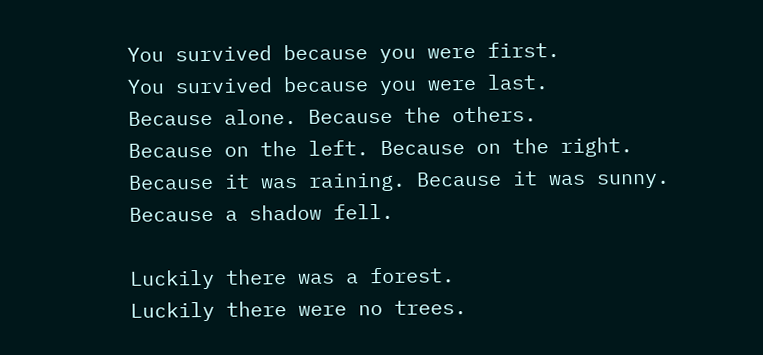You survived because you were first.
You survived because you were last.
Because alone. Because the others.
Because on the left. Because on the right.
Because it was raining. Because it was sunny.
Because a shadow fell.

Luckily there was a forest.
Luckily there were no trees.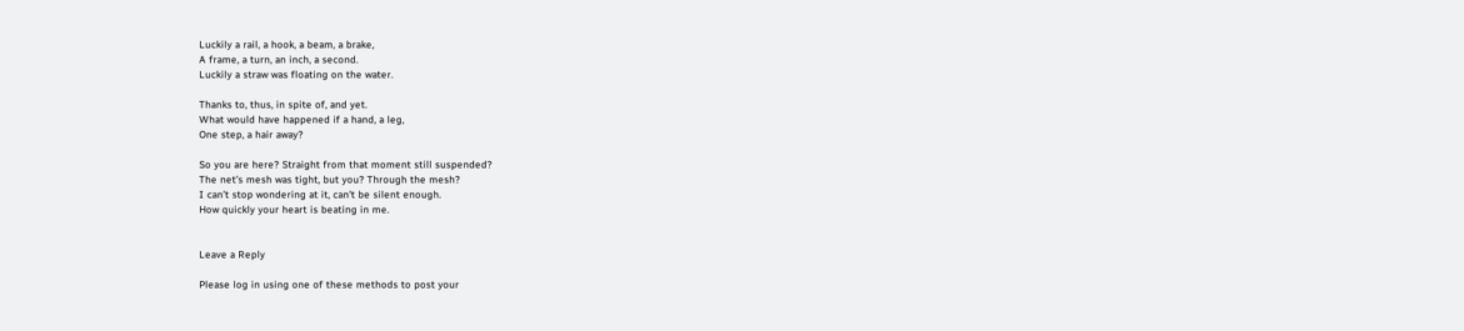Luckily a rail, a hook, a beam, a brake,
A frame, a turn, an inch, a second.
Luckily a straw was floating on the water.

Thanks to, thus, in spite of, and yet.
What would have happened if a hand, a leg,
One step, a hair away?

So you are here? Straight from that moment still suspended?
The net’s mesh was tight, but you? Through the mesh?
I can’t stop wondering at it, can’t be silent enough.
How quickly your heart is beating in me.


Leave a Reply

Please log in using one of these methods to post your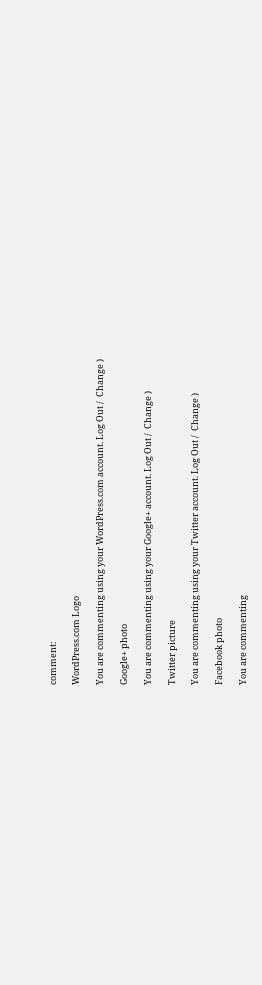comment:

WordPress.com Logo

You are commenting using your WordPress.com account. Log Out /  Change )

Google+ photo

You are commenting using your Google+ account. Log Out /  Change )

Twitter picture

You are commenting using your Twitter account. Log Out /  Change )

Facebook photo

You are commenting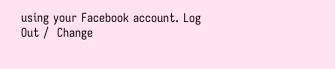using your Facebook account. Log Out /  Change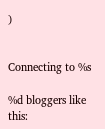)


Connecting to %s

%d bloggers like this: